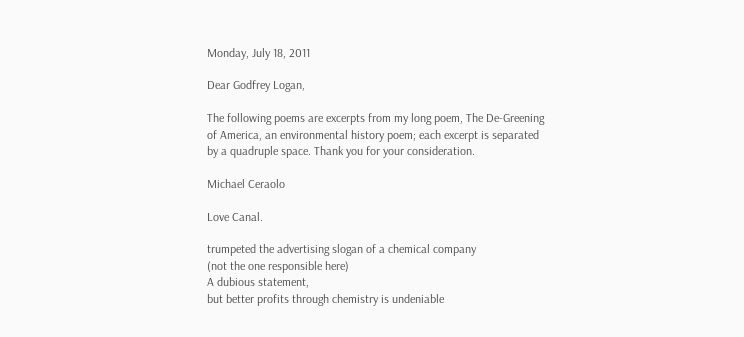Monday, July 18, 2011

Dear Godfrey Logan,

The following poems are excerpts from my long poem, The De-Greening of America, an environmental history poem; each excerpt is separated by a quadruple space. Thank you for your consideration.

Michael Ceraolo

Love Canal.

trumpeted the advertising slogan of a chemical company
(not the one responsible here)
A dubious statement,
but better profits through chemistry is undeniable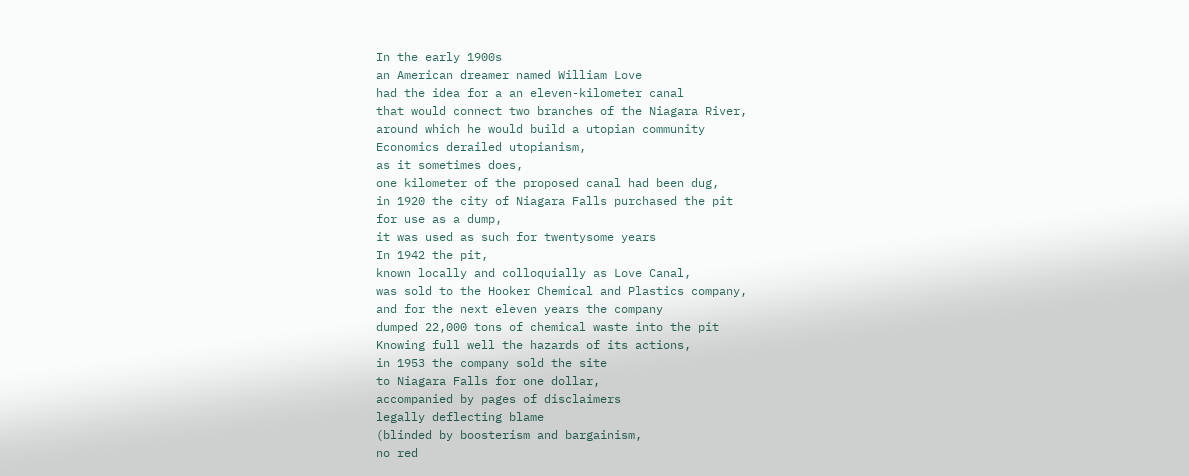In the early 1900s
an American dreamer named William Love
had the idea for a an eleven-kilometer canal
that would connect two branches of the Niagara River,
around which he would build a utopian community
Economics derailed utopianism,
as it sometimes does,
one kilometer of the proposed canal had been dug,
in 1920 the city of Niagara Falls purchased the pit
for use as a dump,
it was used as such for twentysome years
In 1942 the pit,
known locally and colloquially as Love Canal,
was sold to the Hooker Chemical and Plastics company,
and for the next eleven years the company
dumped 22,000 tons of chemical waste into the pit
Knowing full well the hazards of its actions,
in 1953 the company sold the site
to Niagara Falls for one dollar,
accompanied by pages of disclaimers
legally deflecting blame
(blinded by boosterism and bargainism,
no red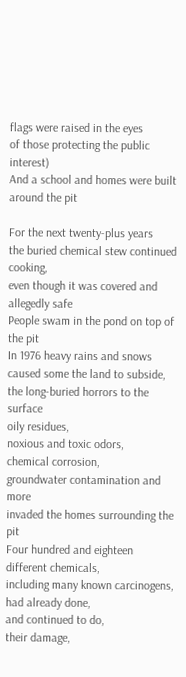flags were raised in the eyes
of those protecting the public interest)
And a school and homes were built around the pit

For the next twenty-plus years
the buried chemical stew continued cooking,
even though it was covered and allegedly safe
People swam in the pond on top of the pit
In 1976 heavy rains and snows
caused some the land to subside,
the long-buried horrors to the surface
oily residues,
noxious and toxic odors,
chemical corrosion,
groundwater contamination and more
invaded the homes surrounding the pit
Four hundred and eighteen different chemicals,
including many known carcinogens,
had already done,
and continued to do,
their damage,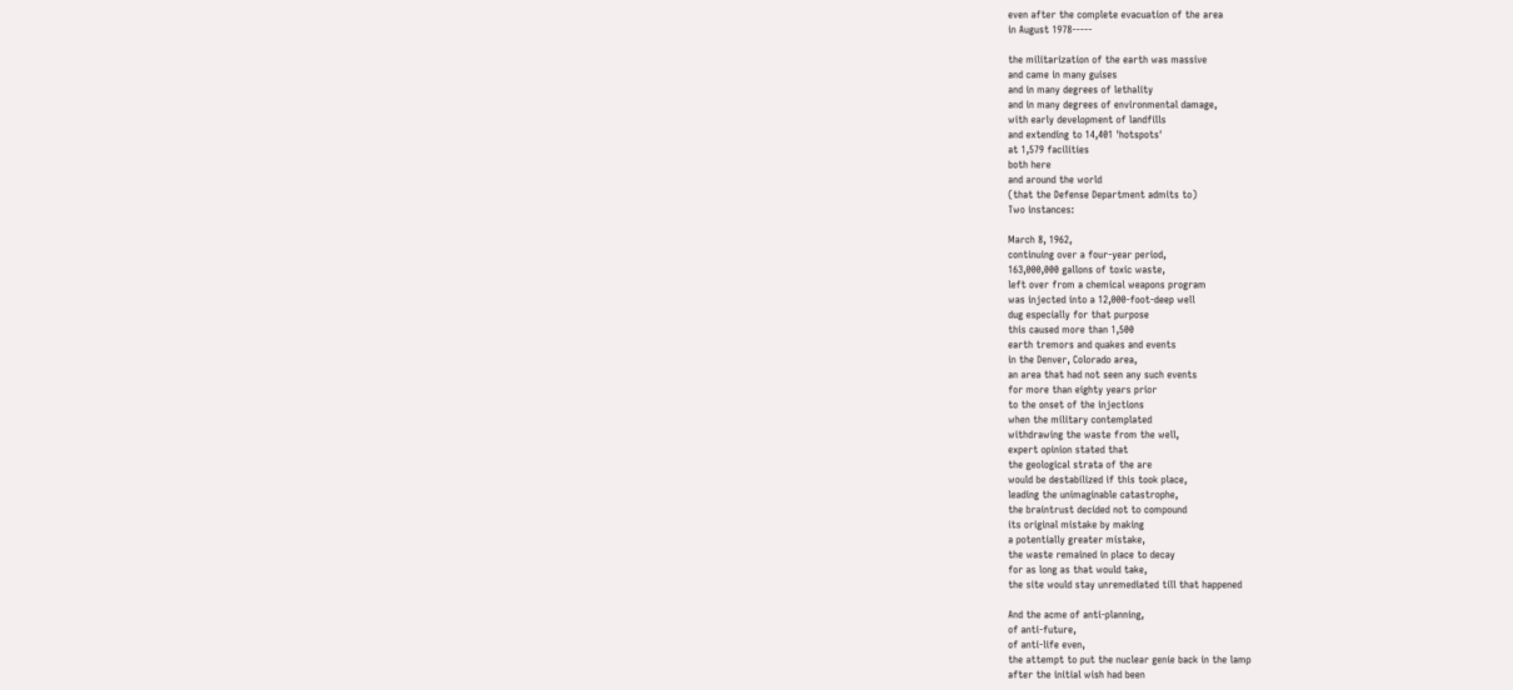even after the complete evacuation of the area
in August 1978-----

the militarization of the earth was massive
and came in many guises
and in many degrees of lethality
and in many degrees of environmental damage,
with early development of landfills
and extending to 14,401 'hotspots'
at 1,579 facilities
both here
and around the world
(that the Defense Department admits to)
Two instances:

March 8, 1962,
continuing over a four-year period,
163,000,000 gallons of toxic waste,
left over from a chemical weapons program
was injected into a 12,000-foot-deep well
dug especially for that purpose
this caused more than 1,500
earth tremors and quakes and events
in the Denver, Colorado area,
an area that had not seen any such events
for more than eighty years prior
to the onset of the injections
when the military contemplated
withdrawing the waste from the well,
expert opinion stated that
the geological strata of the are
would be destabilized if this took place,
leading the unimaginable catastrophe,
the braintrust decided not to compound
its original mistake by making
a potentially greater mistake,
the waste remained in place to decay
for as long as that would take,
the site would stay unremediated till that happened

And the acme of anti-planning,
of anti-future,
of anti-life even,
the attempt to put the nuclear genie back in the lamp
after the initial wish had been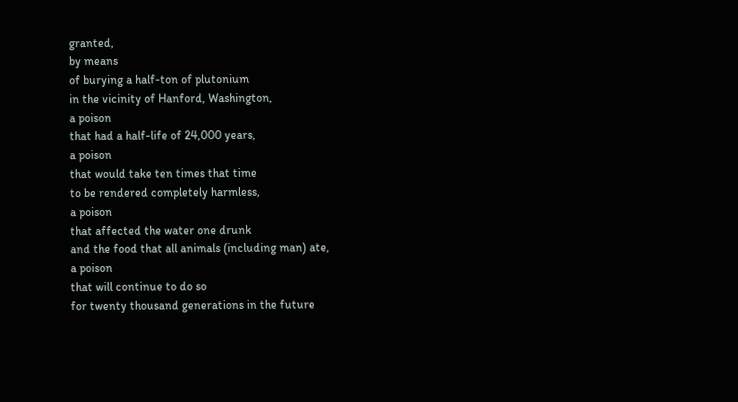granted,
by means
of burying a half-ton of plutonium
in the vicinity of Hanford, Washington,
a poison
that had a half-life of 24,000 years,
a poison
that would take ten times that time
to be rendered completely harmless,
a poison
that affected the water one drunk
and the food that all animals (including man) ate,
a poison
that will continue to do so
for twenty thousand generations in the future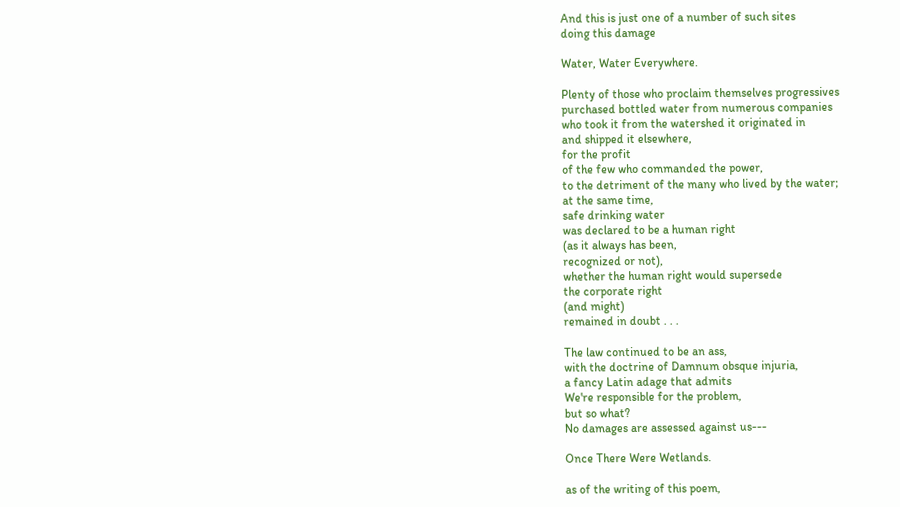And this is just one of a number of such sites
doing this damage

Water, Water Everywhere.

Plenty of those who proclaim themselves progressives
purchased bottled water from numerous companies
who took it from the watershed it originated in
and shipped it elsewhere,
for the profit
of the few who commanded the power,
to the detriment of the many who lived by the water;
at the same time,
safe drinking water
was declared to be a human right
(as it always has been,
recognized or not),
whether the human right would supersede
the corporate right
(and might)
remained in doubt . . .

The law continued to be an ass,
with the doctrine of Damnum obsque injuria,
a fancy Latin adage that admits
We're responsible for the problem,
but so what?
No damages are assessed against us---

Once There Were Wetlands.

as of the writing of this poem,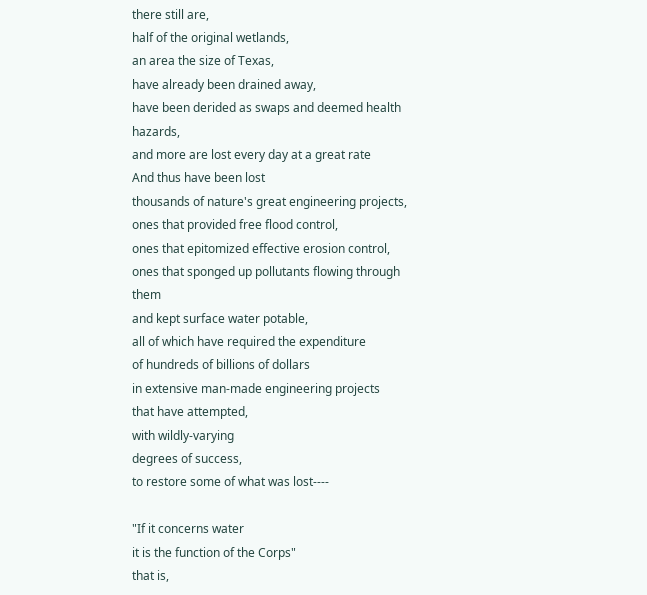there still are,
half of the original wetlands,
an area the size of Texas,
have already been drained away,
have been derided as swaps and deemed health hazards,
and more are lost every day at a great rate
And thus have been lost
thousands of nature's great engineering projects,
ones that provided free flood control,
ones that epitomized effective erosion control,
ones that sponged up pollutants flowing through them
and kept surface water potable,
all of which have required the expenditure
of hundreds of billions of dollars
in extensive man-made engineering projects
that have attempted,
with wildly-varying
degrees of success,
to restore some of what was lost----

"If it concerns water
it is the function of the Corps"
that is,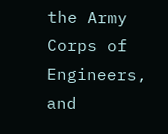the Army Corps of Engineers,
and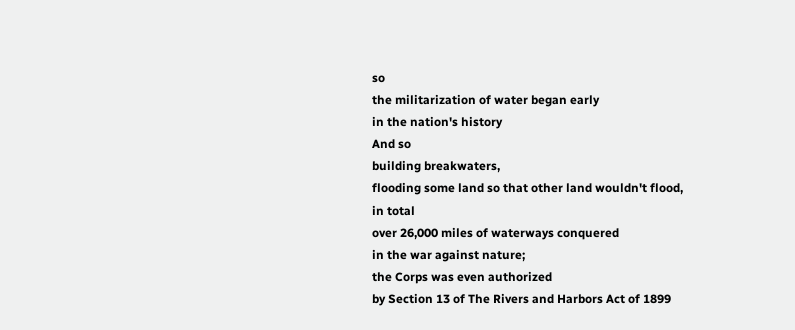so
the militarization of water began early
in the nation's history
And so
building breakwaters,
flooding some land so that other land wouldn't flood,
in total
over 26,000 miles of waterways conquered
in the war against nature;
the Corps was even authorized
by Section 13 of The Rivers and Harbors Act of 1899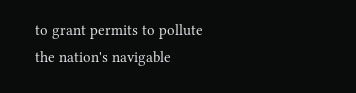to grant permits to pollute the nation's navigable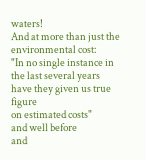waters!
And at more than just the environmental cost:
"In no single instance in the last several years
have they given us true figure
on estimated costs"
and well before
and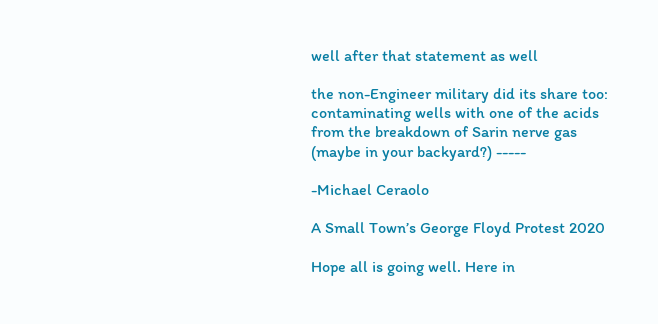well after that statement as well

the non-Engineer military did its share too:
contaminating wells with one of the acids
from the breakdown of Sarin nerve gas
(maybe in your backyard?) -----

-Michael Ceraolo

A Small Town’s George Floyd Protest 2020

Hope all is going well. Here in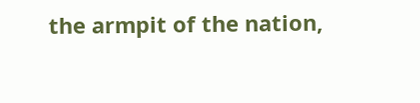the armpit of the nation,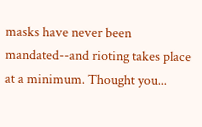masks have never been mandated--and rioting takes place at a minimum. Thought you...